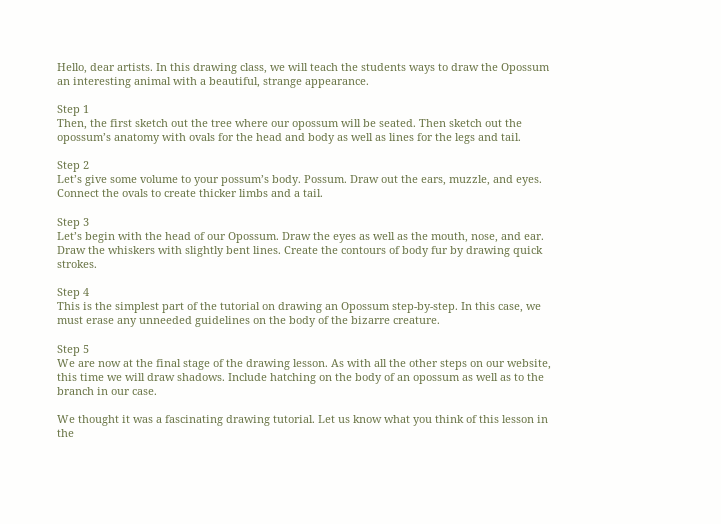Hello, dear artists. In this drawing class, we will teach the students ways to draw the Opossum an interesting animal with a beautiful, strange appearance.

Step 1
Then, the first sketch out the tree where our opossum will be seated. Then sketch out the opossum’s anatomy with ovals for the head and body as well as lines for the legs and tail.

Step 2
Let’s give some volume to your possum’s body. Possum. Draw out the ears, muzzle, and eyes. Connect the ovals to create thicker limbs and a tail.

Step 3
Let’s begin with the head of our Opossum. Draw the eyes as well as the mouth, nose, and ear. Draw the whiskers with slightly bent lines. Create the contours of body fur by drawing quick strokes.

Step 4
This is the simplest part of the tutorial on drawing an Opossum step-by-step. In this case, we must erase any unneeded guidelines on the body of the bizarre creature.

Step 5
We are now at the final stage of the drawing lesson. As with all the other steps on our website, this time we will draw shadows. Include hatching on the body of an opossum as well as to the branch in our case.

We thought it was a fascinating drawing tutorial. Let us know what you think of this lesson in the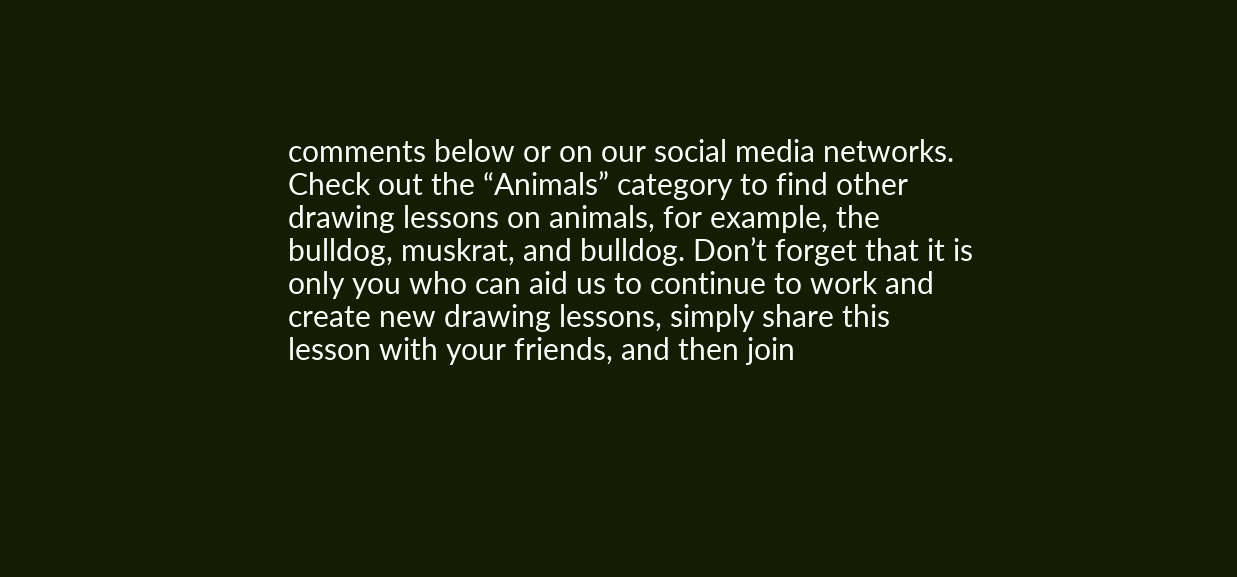comments below or on our social media networks. Check out the “Animals” category to find other drawing lessons on animals, for example, the bulldog, muskrat, and bulldog. Don’t forget that it is only you who can aid us to continue to work and create new drawing lessons, simply share this lesson with your friends, and then join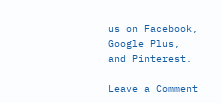us on Facebook, Google Plus, and Pinterest.

Leave a Comment